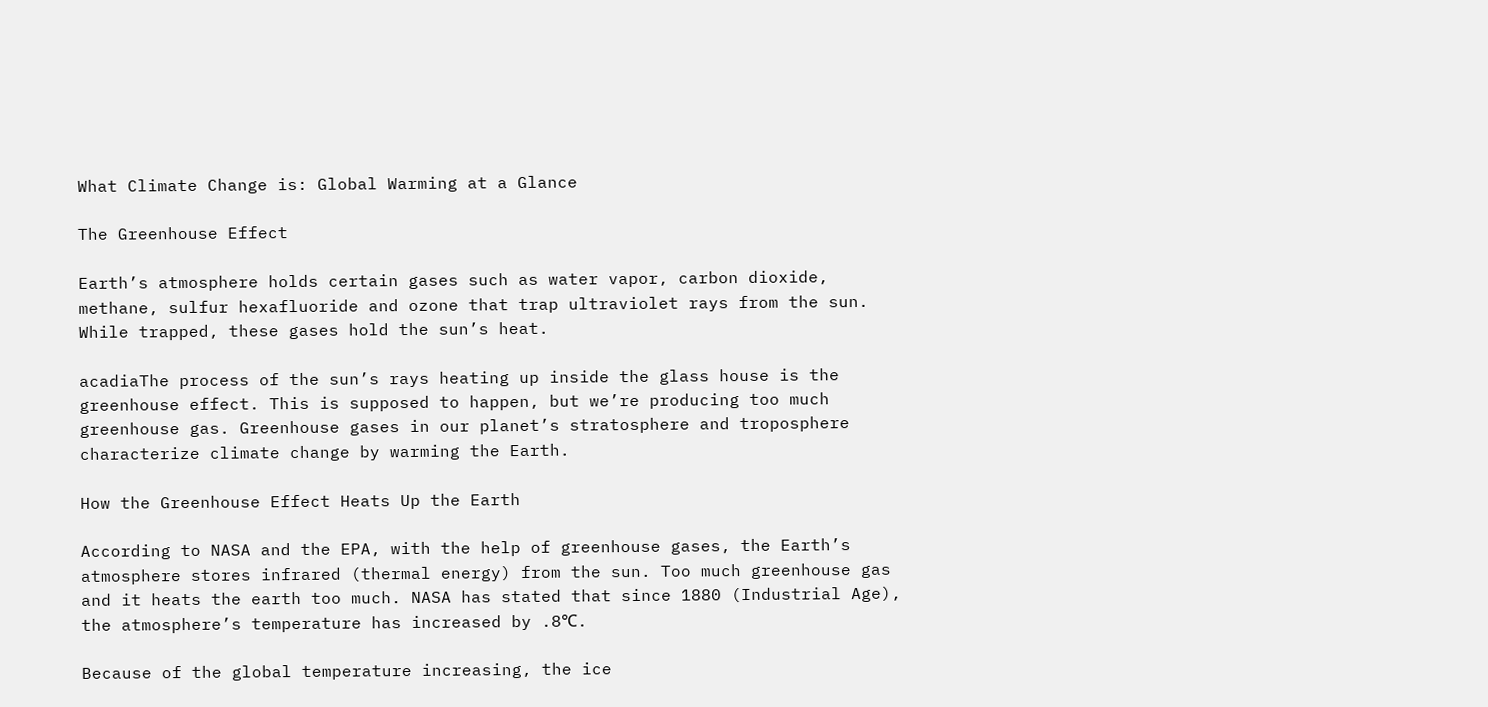What Climate Change is: Global Warming at a Glance

The Greenhouse Effect

Earth’s atmosphere holds certain gases such as water vapor, carbon dioxide, methane, sulfur hexafluoride and ozone that trap ultraviolet rays from the sun. While trapped, these gases hold the sun’s heat.

acadiaThe process of the sun’s rays heating up inside the glass house is the greenhouse effect. This is supposed to happen, but we’re producing too much greenhouse gas. Greenhouse gases in our planet’s stratosphere and troposphere characterize climate change by warming the Earth.

How the Greenhouse Effect Heats Up the Earth

According to NASA and the EPA, with the help of greenhouse gases, the Earth’s atmosphere stores infrared (thermal energy) from the sun. Too much greenhouse gas and it heats the earth too much. NASA has stated that since 1880 (Industrial Age), the atmosphere’s temperature has increased by .8℃.

Because of the global temperature increasing, the ice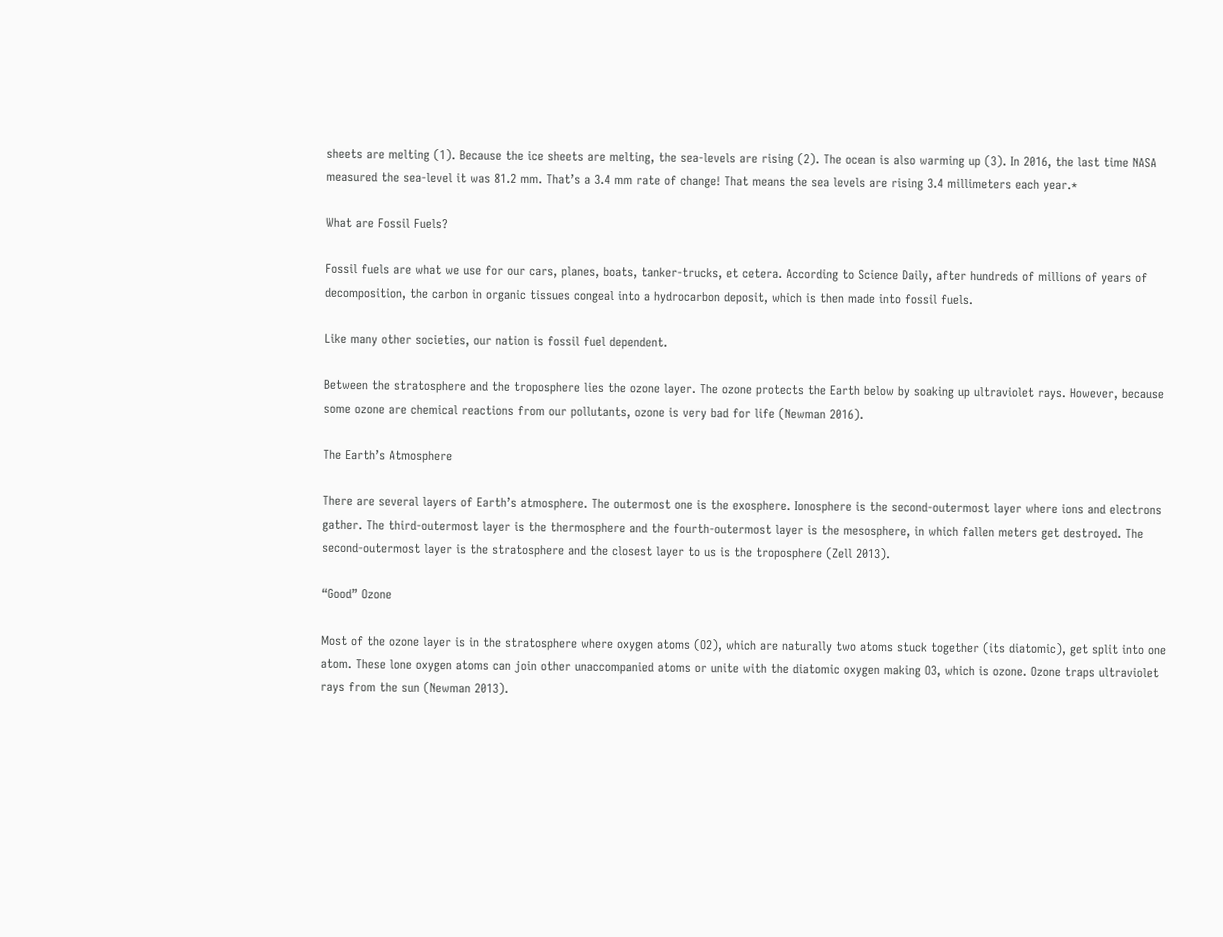sheets are melting (1). Because the ice sheets are melting, the sea-levels are rising (2). The ocean is also warming up (3). In 2016, the last time NASA measured the sea-level it was 81.2 mm. That’s a 3.4 mm rate of change! That means the sea levels are rising 3.4 millimeters each year.*

What are Fossil Fuels?

Fossil fuels are what we use for our cars, planes, boats, tanker-trucks, et cetera. According to Science Daily, after hundreds of millions of years of decomposition, the carbon in organic tissues congeal into a hydrocarbon deposit, which is then made into fossil fuels.

Like many other societies, our nation is fossil fuel dependent.

Between the stratosphere and the troposphere lies the ozone layer. The ozone protects the Earth below by soaking up ultraviolet rays. However, because some ozone are chemical reactions from our pollutants, ozone is very bad for life (Newman 2016).

The Earth’s Atmosphere

There are several layers of Earth’s atmosphere. The outermost one is the exosphere. Ionosphere is the second-outermost layer where ions and electrons gather. The third-outermost layer is the thermosphere and the fourth-outermost layer is the mesosphere, in which fallen meters get destroyed. The second-outermost layer is the stratosphere and the closest layer to us is the troposphere (Zell 2013).

“Good” Ozone

Most of the ozone layer is in the stratosphere where oxygen atoms (O2), which are naturally two atoms stuck together (its diatomic), get split into one atom. These lone oxygen atoms can join other unaccompanied atoms or unite with the diatomic oxygen making O3, which is ozone. Ozone traps ultraviolet rays from the sun (Newman 2013).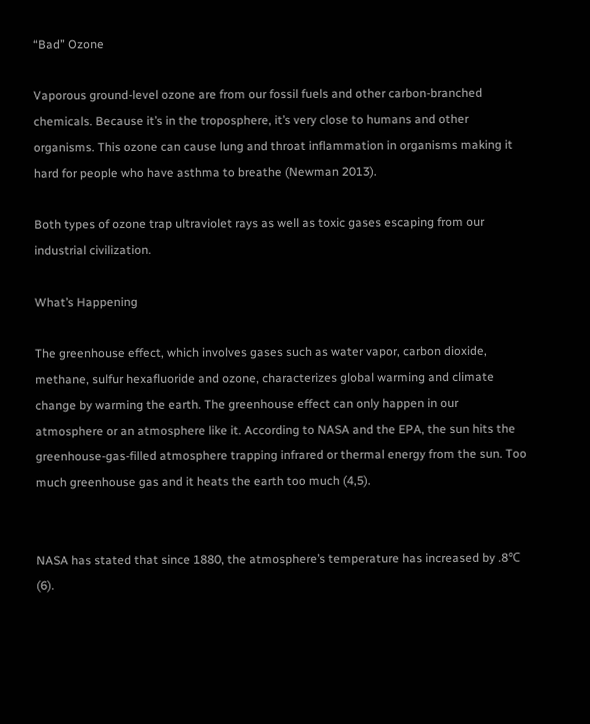“Bad” Ozone

Vaporous ground-level ozone are from our fossil fuels and other carbon-branched chemicals. Because it’s in the troposphere, it’s very close to humans and other organisms. This ozone can cause lung and throat inflammation in organisms making it hard for people who have asthma to breathe (Newman 2013).

Both types of ozone trap ultraviolet rays as well as toxic gases escaping from our industrial civilization.

What’s Happening

The greenhouse effect, which involves gases such as water vapor, carbon dioxide, methane, sulfur hexafluoride and ozone, characterizes global warming and climate change by warming the earth. The greenhouse effect can only happen in our atmosphere or an atmosphere like it. According to NASA and the EPA, the sun hits the greenhouse-gas-filled atmosphere trapping infrared or thermal energy from the sun. Too much greenhouse gas and it heats the earth too much (4,5).


NASA has stated that since 1880, the atmosphere’s temperature has increased by .8℃ (6).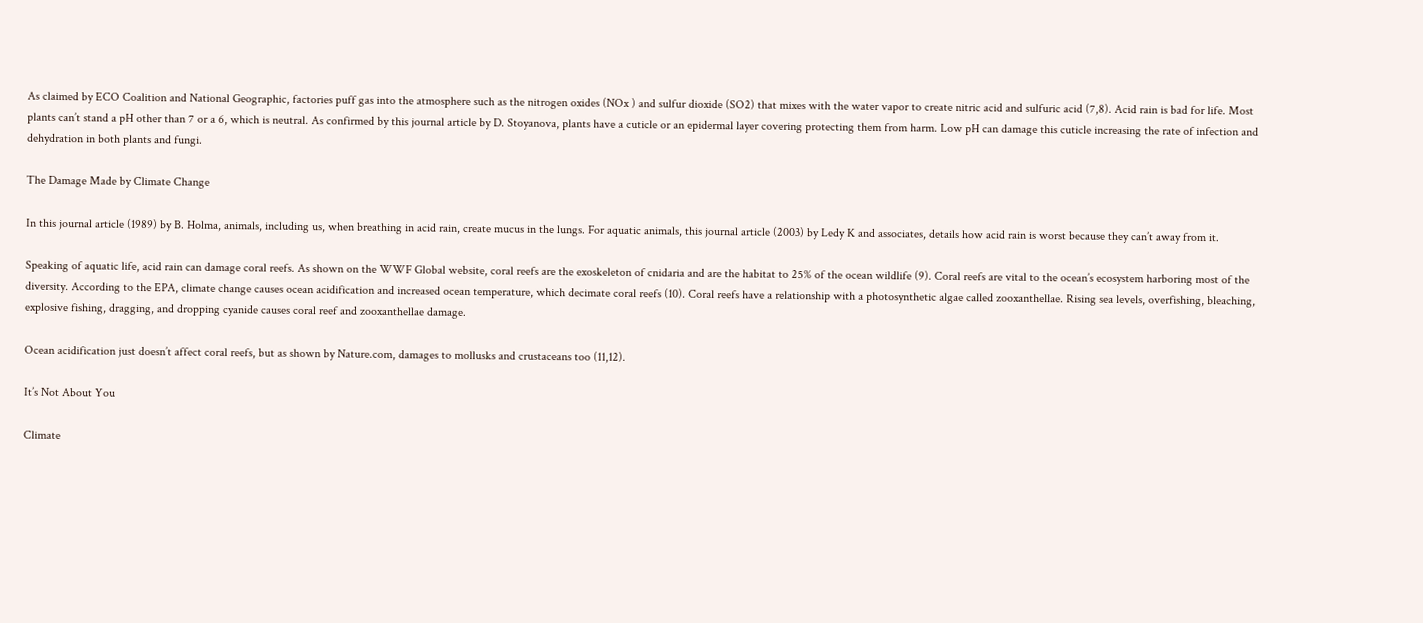As claimed by ECO Coalition and National Geographic, factories puff gas into the atmosphere such as the nitrogen oxides (NOx ) and sulfur dioxide (SO2) that mixes with the water vapor to create nitric acid and sulfuric acid (7,8). Acid rain is bad for life. Most plants can’t stand a pH other than 7 or a 6, which is neutral. As confirmed by this journal article by D. Stoyanova, plants have a cuticle or an epidermal layer covering protecting them from harm. Low pH can damage this cuticle increasing the rate of infection and dehydration in both plants and fungi.

The Damage Made by Climate Change

In this journal article (1989) by B. Holma, animals, including us, when breathing in acid rain, create mucus in the lungs. For aquatic animals, this journal article (2003) by Ledy K and associates, details how acid rain is worst because they can’t away from it.

Speaking of aquatic life, acid rain can damage coral reefs. As shown on the WWF Global website, coral reefs are the exoskeleton of cnidaria and are the habitat to 25% of the ocean wildlife (9). Coral reefs are vital to the ocean’s ecosystem harboring most of the diversity. According to the EPA, climate change causes ocean acidification and increased ocean temperature, which decimate coral reefs (10). Coral reefs have a relationship with a photosynthetic algae called zooxanthellae. Rising sea levels, overfishing, bleaching, explosive fishing, dragging, and dropping cyanide causes coral reef and zooxanthellae damage.

Ocean acidification just doesn’t affect coral reefs, but as shown by Nature.com, damages to mollusks and crustaceans too (11,12).

It’s Not About You

Climate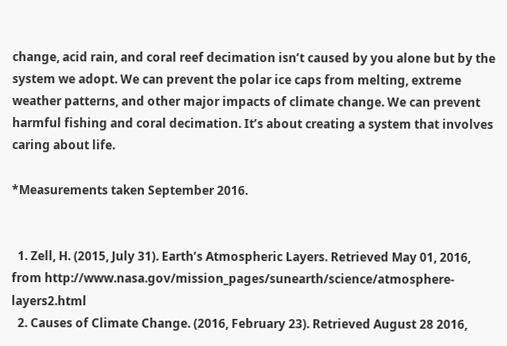change, acid rain, and coral reef decimation isn’t caused by you alone but by the system we adopt. We can prevent the polar ice caps from melting, extreme weather patterns, and other major impacts of climate change. We can prevent harmful fishing and coral decimation. It’s about creating a system that involves caring about life.

*Measurements taken September 2016.


  1. Zell, H. (2015, July 31). Earth’s Atmospheric Layers. Retrieved May 01, 2016, from http://www.nasa.gov/mission_pages/sunearth/science/atmosphere-layers2.html
  2. Causes of Climate Change. (2016, February 23). Retrieved August 28 2016,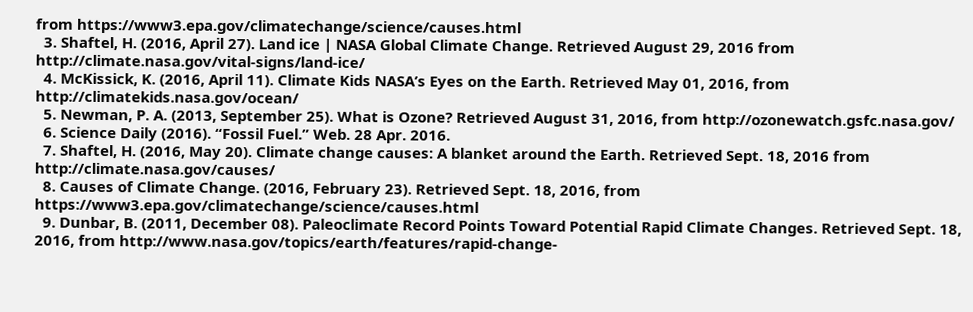from https://www3.epa.gov/climatechange/science/causes.html
  3. Shaftel, H. (2016, April 27). Land ice | NASA Global Climate Change. Retrieved August 29, 2016 from http://climate.nasa.gov/vital-signs/land-ice/
  4. McKissick, K. (2016, April 11). Climate Kids NASA’s Eyes on the Earth. Retrieved May 01, 2016, from http://climatekids.nasa.gov/ocean/
  5. Newman, P. A. (2013, September 25). What is Ozone? Retrieved August 31, 2016, from http://ozonewatch.gsfc.nasa.gov/
  6. Science Daily (2016). “Fossil Fuel.” Web. 28 Apr. 2016.
  7. Shaftel, H. (2016, May 20). Climate change causes: A blanket around the Earth. Retrieved Sept. 18, 2016 from http://climate.nasa.gov/causes/
  8. Causes of Climate Change. (2016, February 23). Retrieved Sept. 18, 2016, from https://www3.epa.gov/climatechange/science/causes.html
  9. Dunbar, B. (2011, December 08). Paleoclimate Record Points Toward Potential Rapid Climate Changes. Retrieved Sept. 18, 2016, from http://www.nasa.gov/topics/earth/features/rapid-change-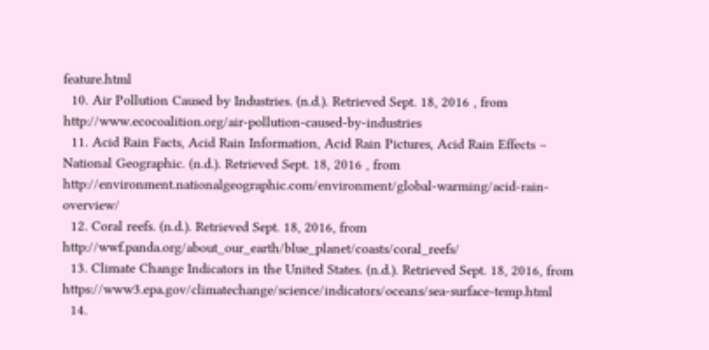feature.html
  10. Air Pollution Caused by Industries. (n.d.). Retrieved Sept. 18, 2016 , from http://www.ecocoalition.org/air-pollution-caused-by-industries
  11. Acid Rain Facts, Acid Rain Information, Acid Rain Pictures, Acid Rain Effects – National Geographic. (n.d.). Retrieved Sept. 18, 2016 , from http://environment.nationalgeographic.com/environment/global-warming/acid-rain-overview/
  12. Coral reefs. (n.d.). Retrieved Sept. 18, 2016, from http://wwf.panda.org/about_our_earth/blue_planet/coasts/coral_reefs/
  13. Climate Change Indicators in the United States. (n.d.). Retrieved Sept. 18, 2016, from https://www3.epa.gov/climatechange/science/indicators/oceans/sea-surface-temp.html
  14.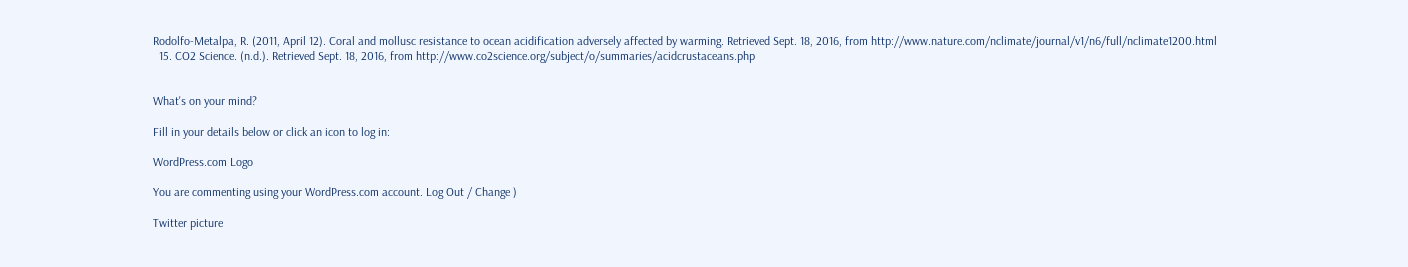Rodolfo-Metalpa, R. (2011, April 12). Coral and mollusc resistance to ocean acidification adversely affected by warming. Retrieved Sept. 18, 2016, from http://www.nature.com/nclimate/journal/v1/n6/full/nclimate1200.html
  15. CO2 Science. (n.d.). Retrieved Sept. 18, 2016, from http://www.co2science.org/subject/o/summaries/acidcrustaceans.php


What's on your mind?

Fill in your details below or click an icon to log in:

WordPress.com Logo

You are commenting using your WordPress.com account. Log Out / Change )

Twitter picture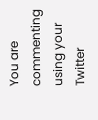You are commenting using your Twitter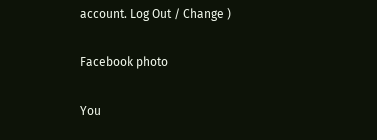account. Log Out / Change )

Facebook photo

You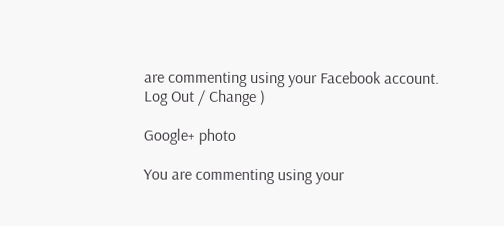are commenting using your Facebook account. Log Out / Change )

Google+ photo

You are commenting using your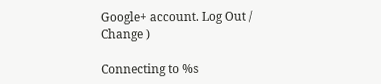Google+ account. Log Out / Change )

Connecting to %s